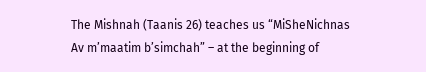The Mishnah (Taanis 26) teaches us “MiSheNichnas Av m’maatim b’simchah” – at the beginning of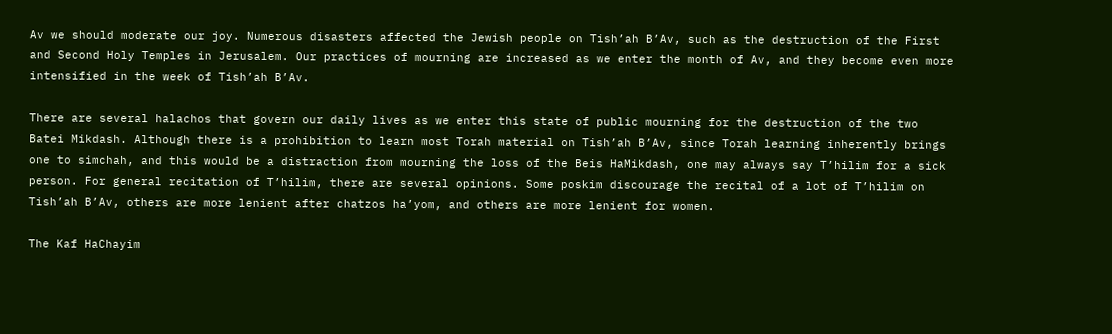Av we should moderate our joy. Numerous disasters affected the Jewish people on Tish’ah B’Av, such as the destruction of the First and Second Holy Temples in Jerusalem. Our practices of mourning are increased as we enter the month of Av, and they become even more intensified in the week of Tish’ah B’Av.

There are several halachos that govern our daily lives as we enter this state of public mourning for the destruction of the two Batei Mikdash. Although there is a prohibition to learn most Torah material on Tish’ah B’Av, since Torah learning inherently brings one to simchah, and this would be a distraction from mourning the loss of the Beis HaMikdash, one may always say T’hilim for a sick person. For general recitation of T’hilim, there are several opinions. Some poskim discourage the recital of a lot of T’hilim on Tish’ah B’Av, others are more lenient after chatzos ha’yom, and others are more lenient for women.

The Kaf HaChayim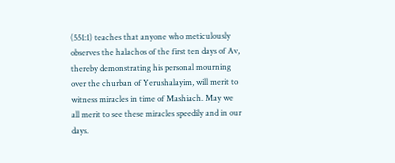(551:1) teaches that anyone who meticulously observes the halachos of the first ten days of Av, thereby demonstrating his personal mourning over the churban of Yerushalayim, will merit to witness miracles in time of Mashiach. May we all merit to see these miracles speedily and in our days.